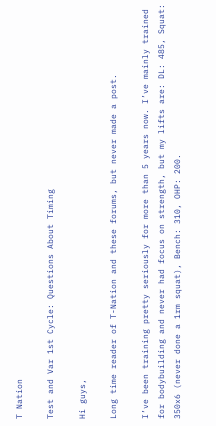T Nation

Test and Var 1st Cycle: Questions About Timing

Hi guys,

Long time reader of T-Nation and these forums, but never made a post.

I’ve been training pretty seriously for more than 5 years now. I’ve mainly trained for bodybuilding and never had focus on strength, but my lifts are: DL: 485, Squat: 350x6 (never done a 1rm squat), Bench: 310, OHP: 200.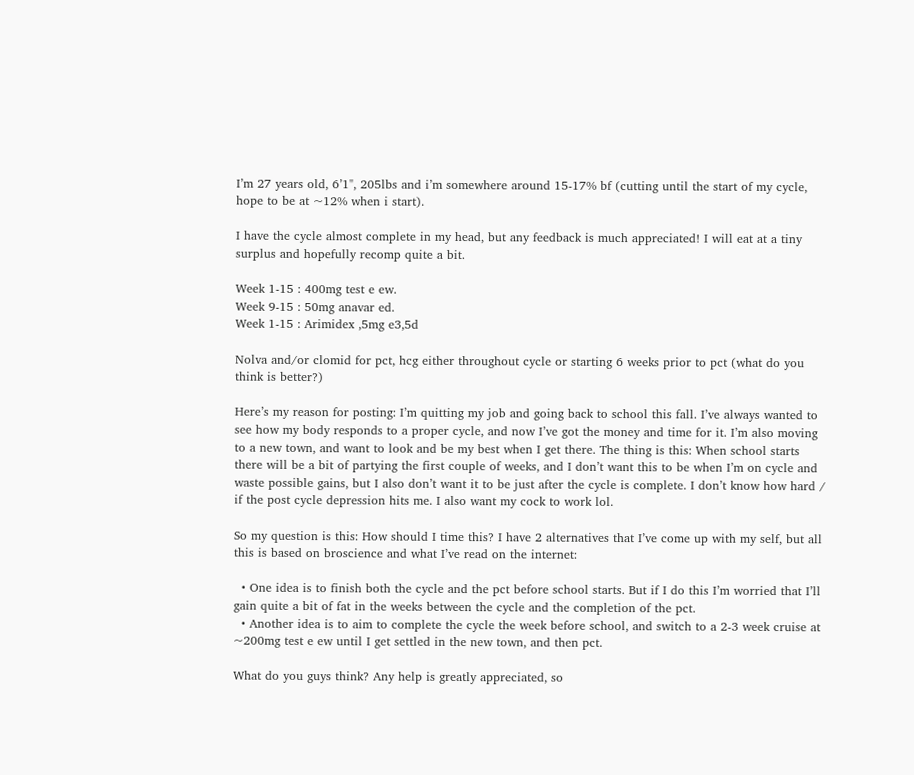I’m 27 years old, 6’1", 205lbs and i’m somewhere around 15-17% bf (cutting until the start of my cycle, hope to be at ~12% when i start).

I have the cycle almost complete in my head, but any feedback is much appreciated! I will eat at a tiny surplus and hopefully recomp quite a bit.

Week 1-15 : 400mg test e ew.
Week 9-15 : 50mg anavar ed.
Week 1-15 : Arimidex ,5mg e3,5d

Nolva and/or clomid for pct, hcg either throughout cycle or starting 6 weeks prior to pct (what do you think is better?)

Here’s my reason for posting: I’m quitting my job and going back to school this fall. I’ve always wanted to see how my body responds to a proper cycle, and now I’ve got the money and time for it. I’m also moving to a new town, and want to look and be my best when I get there. The thing is this: When school starts there will be a bit of partying the first couple of weeks, and I don’t want this to be when I’m on cycle and waste possible gains, but I also don’t want it to be just after the cycle is complete. I don’t know how hard / if the post cycle depression hits me. I also want my cock to work lol.

So my question is this: How should I time this? I have 2 alternatives that I’ve come up with my self, but all this is based on broscience and what I’ve read on the internet:

  • One idea is to finish both the cycle and the pct before school starts. But if I do this I’m worried that I’ll gain quite a bit of fat in the weeks between the cycle and the completion of the pct.
  • Another idea is to aim to complete the cycle the week before school, and switch to a 2-3 week cruise at ~200mg test e ew until I get settled in the new town, and then pct.

What do you guys think? Any help is greatly appreciated, so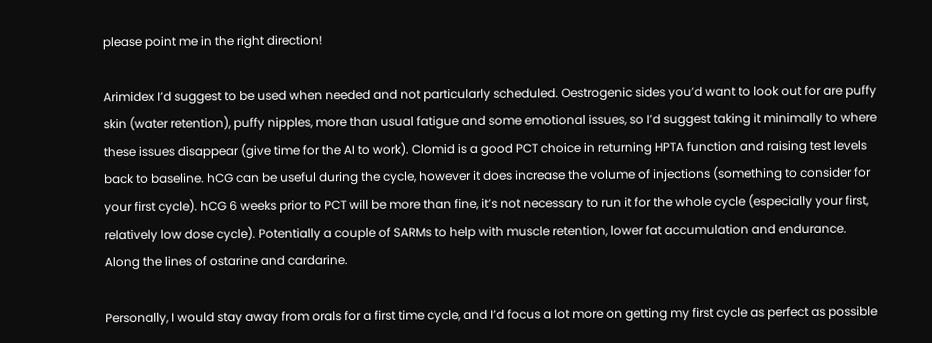please point me in the right direction!

Arimidex I’d suggest to be used when needed and not particularly scheduled. Oestrogenic sides you’d want to look out for are puffy skin (water retention), puffy nipples, more than usual fatigue and some emotional issues, so I’d suggest taking it minimally to where these issues disappear (give time for the AI to work). Clomid is a good PCT choice in returning HPTA function and raising test levels back to baseline. hCG can be useful during the cycle, however it does increase the volume of injections (something to consider for your first cycle). hCG 6 weeks prior to PCT will be more than fine, it’s not necessary to run it for the whole cycle (especially your first, relatively low dose cycle). Potentially a couple of SARMs to help with muscle retention, lower fat accumulation and endurance. Along the lines of ostarine and cardarine.

Personally, I would stay away from orals for a first time cycle, and I’d focus a lot more on getting my first cycle as perfect as possible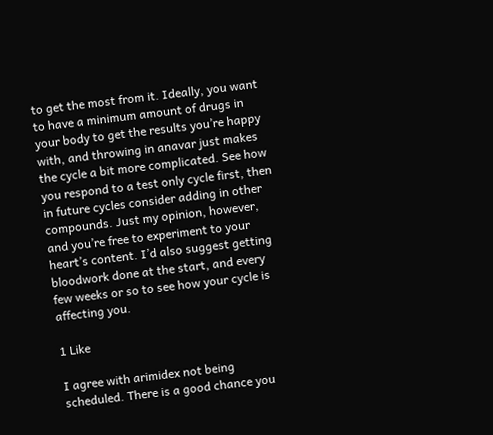to get the most from it. Ideally, you want to have a minimum amount of drugs in your body to get the results you’re happy with, and throwing in anavar just makes the cycle a bit more complicated. See how you respond to a test only cycle first, then in future cycles consider adding in other compounds. Just my opinion, however, and you’re free to experiment to your heart’s content. I’d also suggest getting bloodwork done at the start, and every few weeks or so to see how your cycle is affecting you.

1 Like

I agree with arimidex not being scheduled. There is a good chance you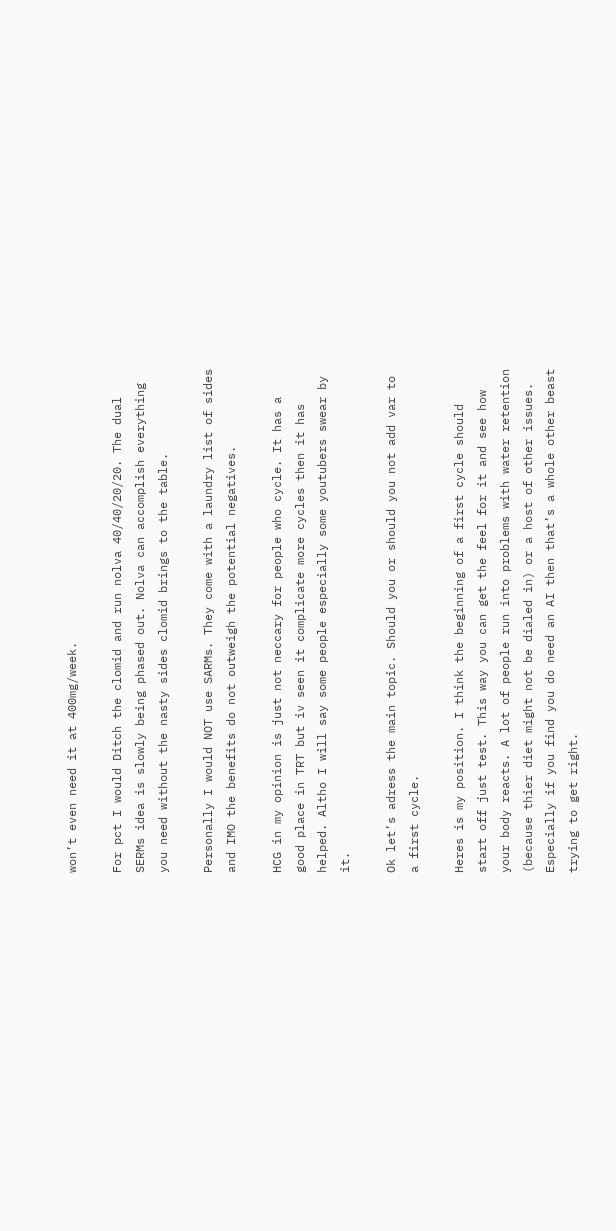won’t even need it at 400mg/week.

For pct I would Ditch the clomid and run nolva 40/40/20/20. The dual SERMs idea is slowly being phased out. Nolva can accomplish everything you need without the nasty sides clomid brings to the table.

Personally I would NOT use SARMs. They come with a laundry list of sides and IMO the benefits do not outweigh the potential negatives.

HCG in my opinion is just not neccary for people who cycle. It has a good place in TRT but iv seen it complicate more cycles then it has helped. Altho I will say some people especially some youtubers swear by it.

Ok let’s adress the main topic. Should you or should you not add var to a first cycle.

Heres is my position. I think the beginning of a first cycle should start off just test. This way you can get the feel for it and see how your body reacts. A lot of people run into problems with water retention (because thier diet might not be dialed in) or a host of other issues. Especially if you find you do need an AI then that’s a whole other beast trying to get right.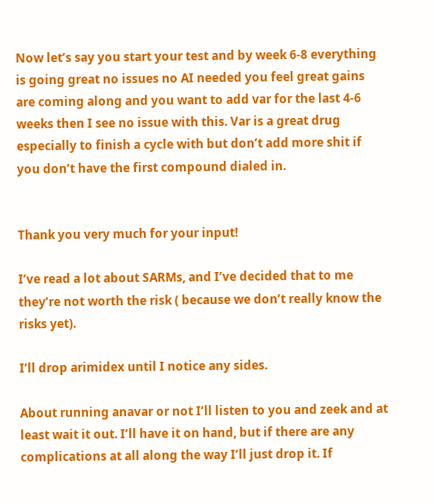Now let’s say you start your test and by week 6-8 everything is going great no issues no AI needed you feel great gains are coming along and you want to add var for the last 4-6 weeks then I see no issue with this. Var is a great drug especially to finish a cycle with but don’t add more shit if you don’t have the first compound dialed in.


Thank you very much for your input!

I’ve read a lot about SARMs, and I’ve decided that to me they’re not worth the risk ( because we don’t really know the risks yet).

I’ll drop arimidex until I notice any sides.

About running anavar or not I’ll listen to you and zeek and at least wait it out. I’ll have it on hand, but if there are any complications at all along the way I’ll just drop it. If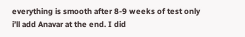everything is smooth after 8-9 weeks of test only i’ll add Anavar at the end. I did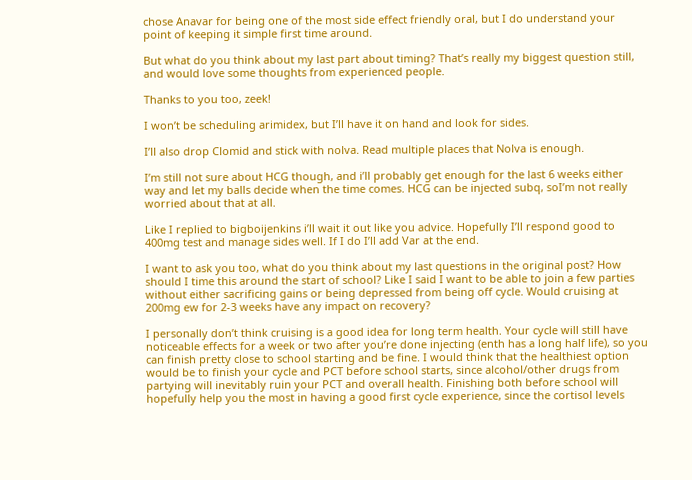chose Anavar for being one of the most side effect friendly oral, but I do understand your point of keeping it simple first time around.

But what do you think about my last part about timing? That’s really my biggest question still, and would love some thoughts from experienced people.

Thanks to you too, zeek!

I won’t be scheduling arimidex, but I’ll have it on hand and look for sides.

I’ll also drop Clomid and stick with nolva. Read multiple places that Nolva is enough.

I’m still not sure about HCG though, and i’ll probably get enough for the last 6 weeks either way and let my balls decide when the time comes. HCG can be injected subq, soI’m not really worried about that at all.

Like I replied to bigboijenkins i’ll wait it out like you advice. Hopefully I’ll respond good to 400mg test and manage sides well. If I do I’ll add Var at the end.

I want to ask you too, what do you think about my last questions in the original post? How should I time this around the start of school? Like I said I want to be able to join a few parties without either sacrificing gains or being depressed from being off cycle. Would cruising at 200mg ew for 2-3 weeks have any impact on recovery?

I personally don’t think cruising is a good idea for long term health. Your cycle will still have noticeable effects for a week or two after you’re done injecting (enth has a long half life), so you can finish pretty close to school starting and be fine. I would think that the healthiest option would be to finish your cycle and PCT before school starts, since alcohol/other drugs from partying will inevitably ruin your PCT and overall health. Finishing both before school will hopefully help you the most in having a good first cycle experience, since the cortisol levels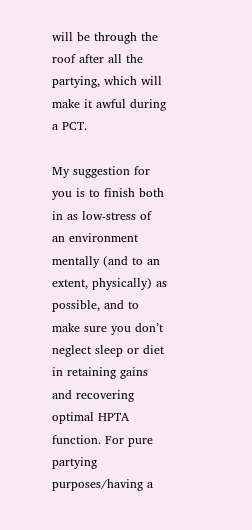will be through the roof after all the partying, which will make it awful during a PCT.

My suggestion for you is to finish both in as low-stress of an environment mentally (and to an extent, physically) as possible, and to make sure you don’t neglect sleep or diet in retaining gains and recovering optimal HPTA function. For pure partying purposes/having a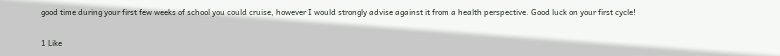good time during your first few weeks of school you could cruise, however I would strongly advise against it from a health perspective. Good luck on your first cycle!

1 Like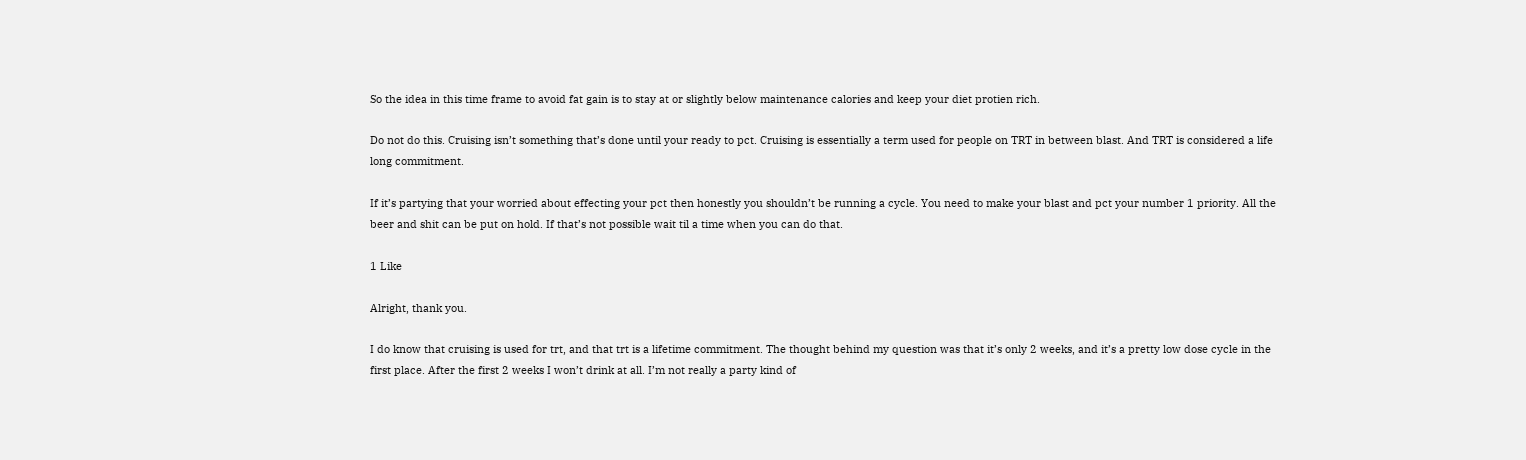So the idea in this time frame to avoid fat gain is to stay at or slightly below maintenance calories and keep your diet protien rich.

Do not do this. Cruising isn’t something that’s done until your ready to pct. Cruising is essentially a term used for people on TRT in between blast. And TRT is considered a life long commitment.

If it’s partying that your worried about effecting your pct then honestly you shouldn’t be running a cycle. You need to make your blast and pct your number 1 priority. All the beer and shit can be put on hold. If that’s not possible wait til a time when you can do that.

1 Like

Alright, thank you.

I do know that cruising is used for trt, and that trt is a lifetime commitment. The thought behind my question was that it’s only 2 weeks, and it’s a pretty low dose cycle in the first place. After the first 2 weeks I won’t drink at all. I’m not really a party kind of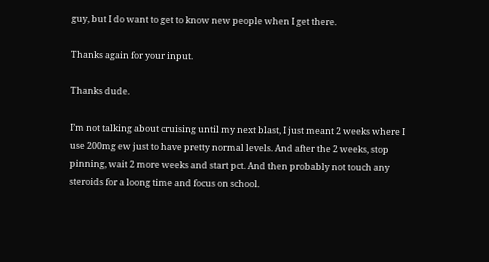guy, but I do want to get to know new people when I get there.

Thanks again for your input.

Thanks dude.

I’m not talking about cruising until my next blast, I just meant 2 weeks where I use 200mg ew just to have pretty normal levels. And after the 2 weeks, stop pinning, wait 2 more weeks and start pct. And then probably not touch any steroids for a loong time and focus on school.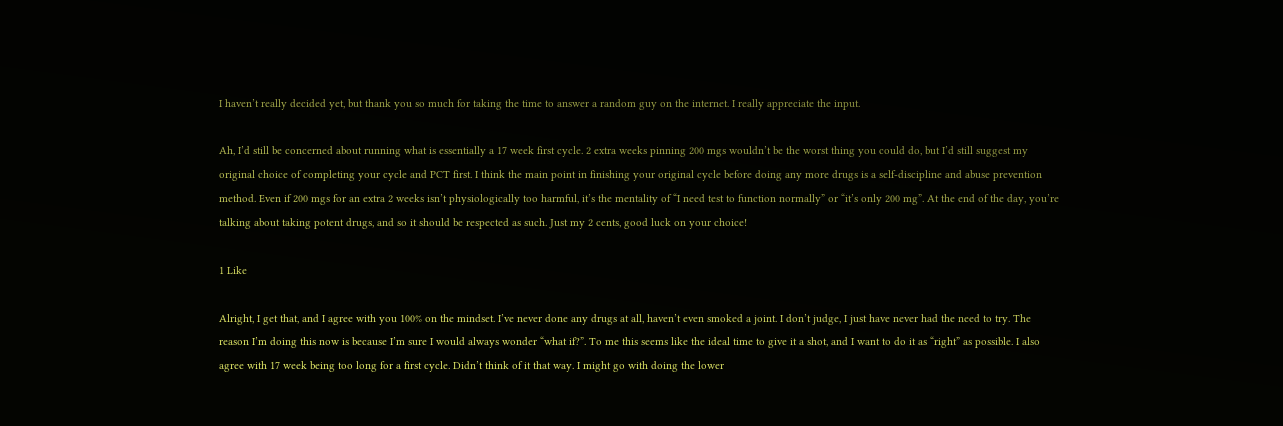I haven’t really decided yet, but thank you so much for taking the time to answer a random guy on the internet. I really appreciate the input.

Ah, I’d still be concerned about running what is essentially a 17 week first cycle. 2 extra weeks pinning 200 mgs wouldn’t be the worst thing you could do, but I’d still suggest my original choice of completing your cycle and PCT first. I think the main point in finishing your original cycle before doing any more drugs is a self-discipline and abuse prevention method. Even if 200 mgs for an extra 2 weeks isn’t physiologically too harmful, it’s the mentality of “I need test to function normally” or “it’s only 200 mg”. At the end of the day, you’re talking about taking potent drugs, and so it should be respected as such. Just my 2 cents, good luck on your choice!

1 Like

Alright, I get that, and I agree with you 100% on the mindset. I’ve never done any drugs at all, haven’t even smoked a joint. I don’t judge, I just have never had the need to try. The reason I’m doing this now is because I’m sure I would always wonder “what if?”. To me this seems like the ideal time to give it a shot, and I want to do it as “right” as possible. I also agree with 17 week being too long for a first cycle. Didn’t think of it that way. I might go with doing the lower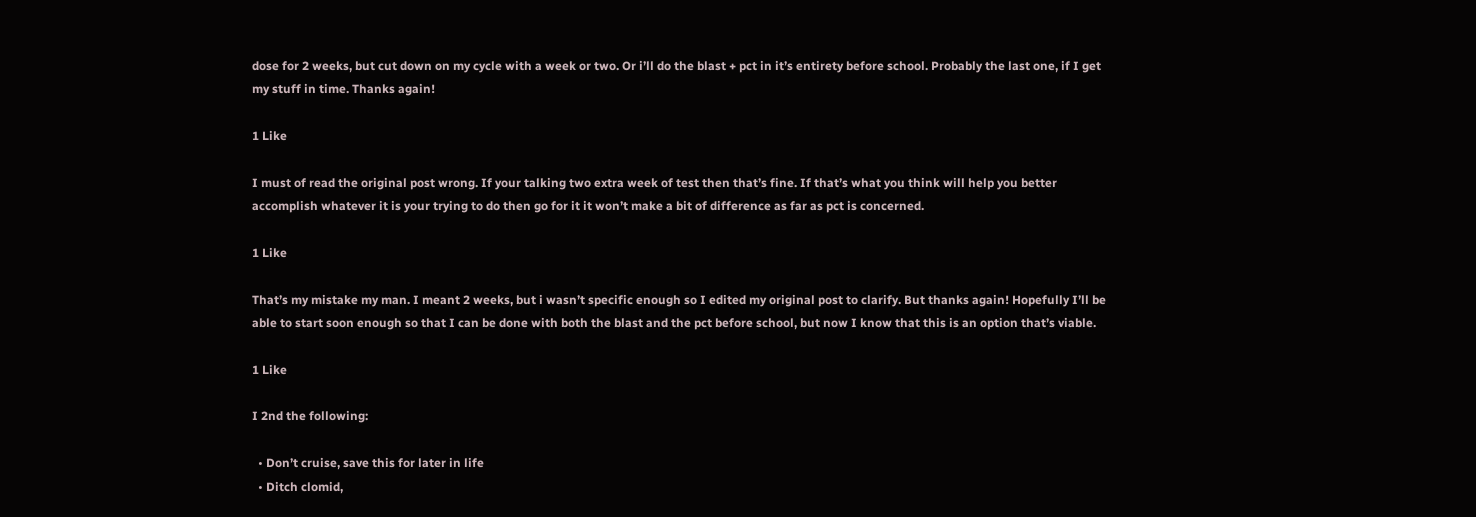dose for 2 weeks, but cut down on my cycle with a week or two. Or i’ll do the blast + pct in it’s entirety before school. Probably the last one, if I get my stuff in time. Thanks again!

1 Like

I must of read the original post wrong. If your talking two extra week of test then that’s fine. If that’s what you think will help you better accomplish whatever it is your trying to do then go for it it won’t make a bit of difference as far as pct is concerned.

1 Like

That’s my mistake my man. I meant 2 weeks, but i wasn’t specific enough so I edited my original post to clarify. But thanks again! Hopefully I’ll be able to start soon enough so that I can be done with both the blast and the pct before school, but now I know that this is an option that’s viable.

1 Like

I 2nd the following:

  • Don’t cruise, save this for later in life
  • Ditch clomid,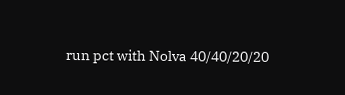run pct with Nolva 40/40/20/20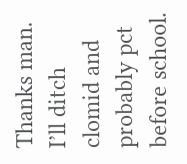Thanks man. I’ll ditch clomid and probably pct before school.